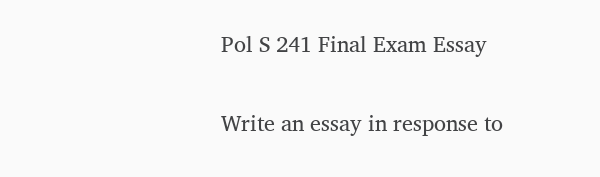Pol S 241 Final Exam Essay


Write an essay in response to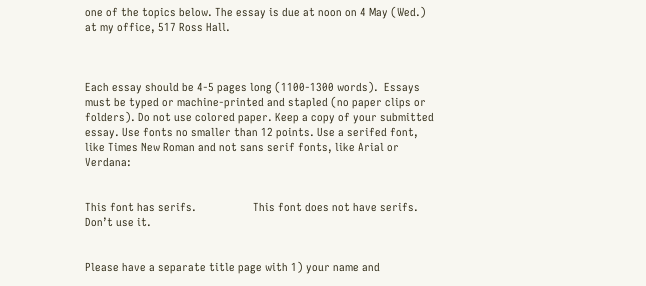one of the topics below. The essay is due at noon on 4 May (Wed.) at my office, 517 Ross Hall.



Each essay should be 4-5 pages long (1100-1300 words).  Essays must be typed or machine-printed and stapled (no paper clips or folders). Do not use colored paper. Keep a copy of your submitted essay. Use fonts no smaller than 12 points. Use a serifed font, like Times New Roman and not sans serif fonts, like Arial or Verdana:


This font has serifs.                   This font does not have serifs. Don’t use it.


Please have a separate title page with 1) your name and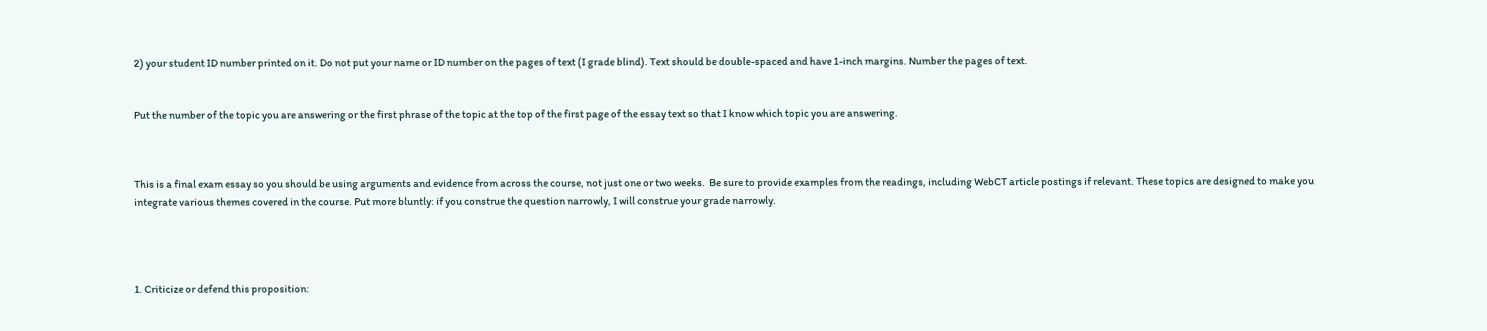2) your student ID number printed on it. Do not put your name or ID number on the pages of text (I grade blind). Text should be double-spaced and have 1-inch margins. Number the pages of text.


Put the number of the topic you are answering or the first phrase of the topic at the top of the first page of the essay text so that I know which topic you are answering.



This is a final exam essay so you should be using arguments and evidence from across the course, not just one or two weeks.  Be sure to provide examples from the readings, including WebCT article postings if relevant. These topics are designed to make you integrate various themes covered in the course. Put more bluntly: if you construe the question narrowly, I will construe your grade narrowly.




1. Criticize or defend this proposition: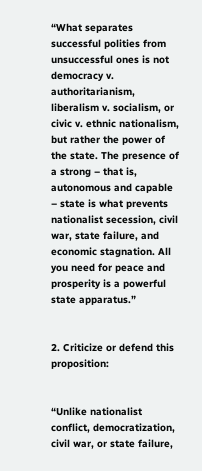“What separates successful polities from unsuccessful ones is not democracy v. authoritarianism, liberalism v. socialism, or civic v. ethnic nationalism, but rather the power of the state. The presence of a strong – that is, autonomous and capable – state is what prevents nationalist secession, civil war, state failure, and economic stagnation. All you need for peace and prosperity is a powerful state apparatus.”


2. Criticize or defend this proposition:


“Unlike nationalist conflict, democratization, civil war, or state failure,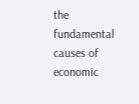the fundamental causes of economic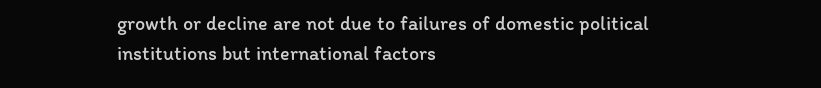growth or decline are not due to failures of domestic political institutions but international factors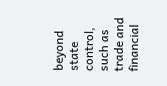beyond state control, such as trade and financial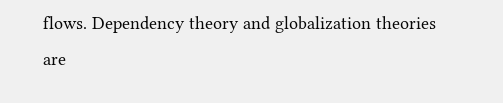flows. Dependency theory and globalization theories are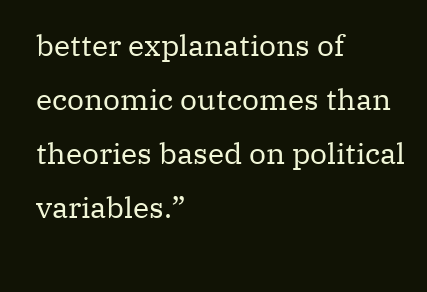better explanations of economic outcomes than theories based on political variables.”